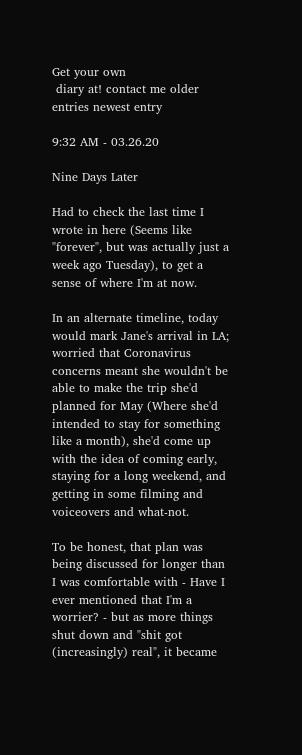Get your own
 diary at! contact me older entries newest entry

9:32 AM - 03.26.20

Nine Days Later

Had to check the last time I wrote in here (Seems like "forever", but was actually just a week ago Tuesday), to get a sense of where I'm at now.

In an alternate timeline, today would mark Jane's arrival in LA; worried that Coronavirus concerns meant she wouldn't be able to make the trip she'd planned for May (Where she'd intended to stay for something like a month), she'd come up with the idea of coming early, staying for a long weekend, and getting in some filming and voiceovers and what-not.

To be honest, that plan was being discussed for longer than I was comfortable with - Have I ever mentioned that I'm a worrier? - but as more things shut down and "shit got (increasingly) real", it became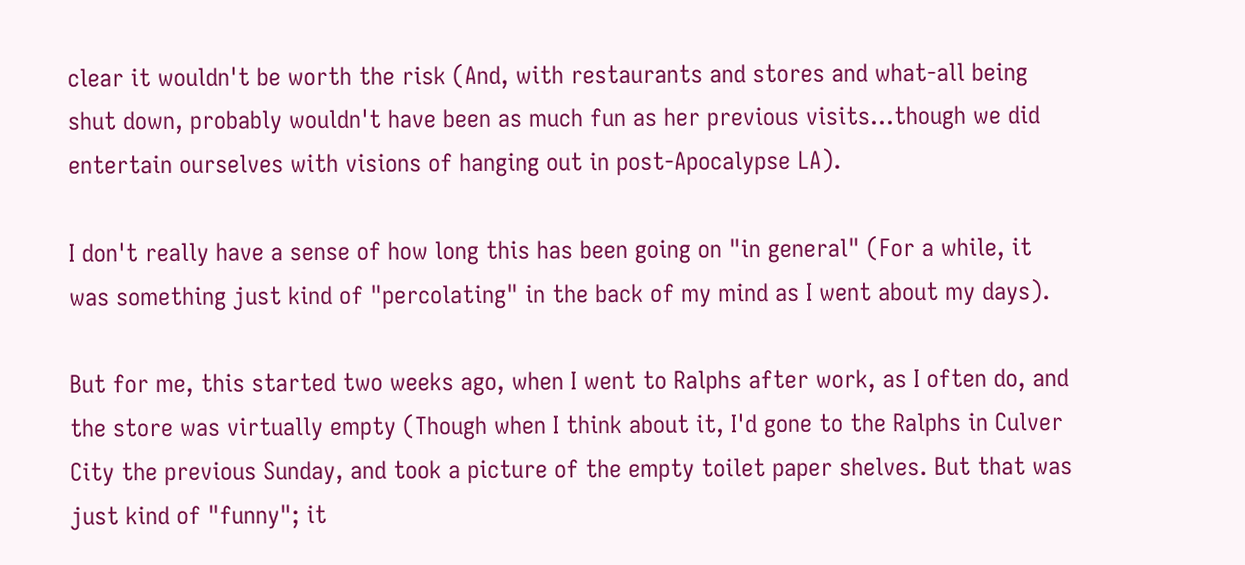clear it wouldn't be worth the risk (And, with restaurants and stores and what-all being shut down, probably wouldn't have been as much fun as her previous visits...though we did entertain ourselves with visions of hanging out in post-Apocalypse LA).

I don't really have a sense of how long this has been going on "in general" (For a while, it was something just kind of "percolating" in the back of my mind as I went about my days).

But for me, this started two weeks ago, when I went to Ralphs after work, as I often do, and the store was virtually empty (Though when I think about it, I'd gone to the Ralphs in Culver City the previous Sunday, and took a picture of the empty toilet paper shelves. But that was just kind of "funny"; it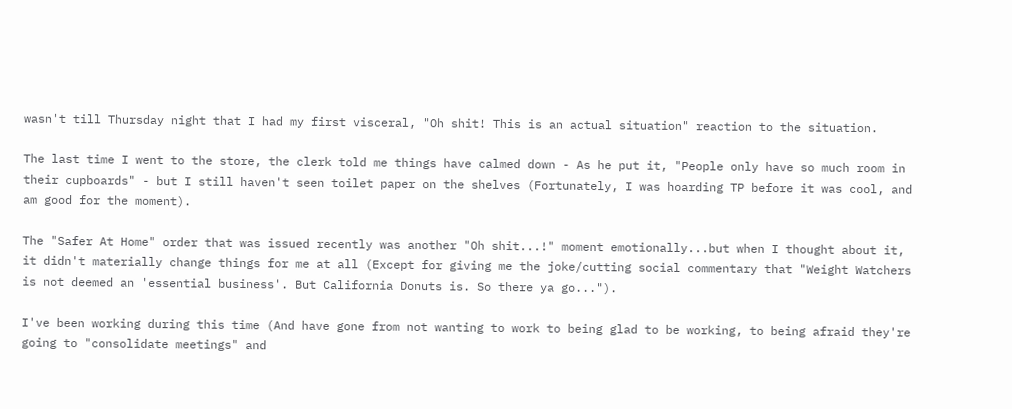wasn't till Thursday night that I had my first visceral, "Oh shit! This is an actual situation" reaction to the situation.

The last time I went to the store, the clerk told me things have calmed down - As he put it, "People only have so much room in their cupboards" - but I still haven't seen toilet paper on the shelves (Fortunately, I was hoarding TP before it was cool, and am good for the moment).

The "Safer At Home" order that was issued recently was another "Oh shit...!" moment emotionally...but when I thought about it, it didn't materially change things for me at all (Except for giving me the joke/cutting social commentary that "Weight Watchers is not deemed an 'essential business'. But California Donuts is. So there ya go...").

I've been working during this time (And have gone from not wanting to work to being glad to be working, to being afraid they're going to "consolidate meetings" and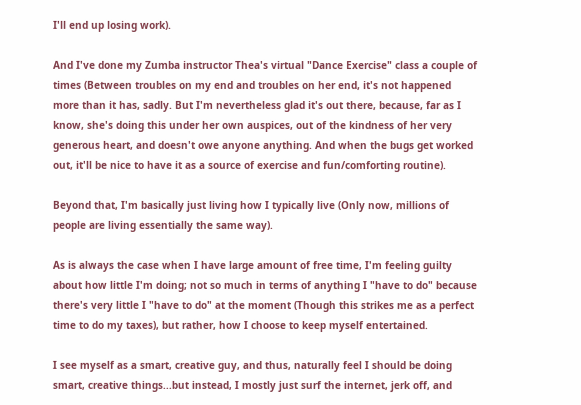I'll end up losing work).

And I've done my Zumba instructor Thea's virtual "Dance Exercise" class a couple of times (Between troubles on my end and troubles on her end, it's not happened more than it has, sadly. But I'm nevertheless glad it's out there, because, far as I know, she's doing this under her own auspices, out of the kindness of her very generous heart, and doesn't owe anyone anything. And when the bugs get worked out, it'll be nice to have it as a source of exercise and fun/comforting routine).

Beyond that, I'm basically just living how I typically live (Only now, millions of people are living essentially the same way).

As is always the case when I have large amount of free time, I'm feeling guilty about how little I'm doing; not so much in terms of anything I "have to do" because there's very little I "have to do" at the moment (Though this strikes me as a perfect time to do my taxes), but rather, how I choose to keep myself entertained.

I see myself as a smart, creative guy, and thus, naturally feel I should be doing smart, creative things...but instead, I mostly just surf the internet, jerk off, and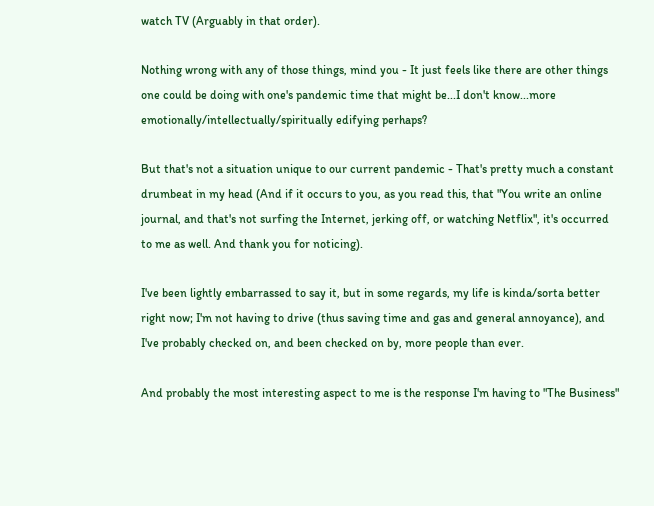watch TV (Arguably in that order).

Nothing wrong with any of those things, mind you - It just feels like there are other things one could be doing with one's pandemic time that might be...I don't know...more emotionally/intellectually/spiritually edifying perhaps?

But that's not a situation unique to our current pandemic - That's pretty much a constant drumbeat in my head (And if it occurs to you, as you read this, that "You write an online journal, and that's not surfing the Internet, jerking off, or watching Netflix", it's occurred to me as well. And thank you for noticing).

I've been lightly embarrassed to say it, but in some regards, my life is kinda/sorta better right now; I'm not having to drive (thus saving time and gas and general annoyance), and I've probably checked on, and been checked on by, more people than ever.

And probably the most interesting aspect to me is the response I'm having to "The Business"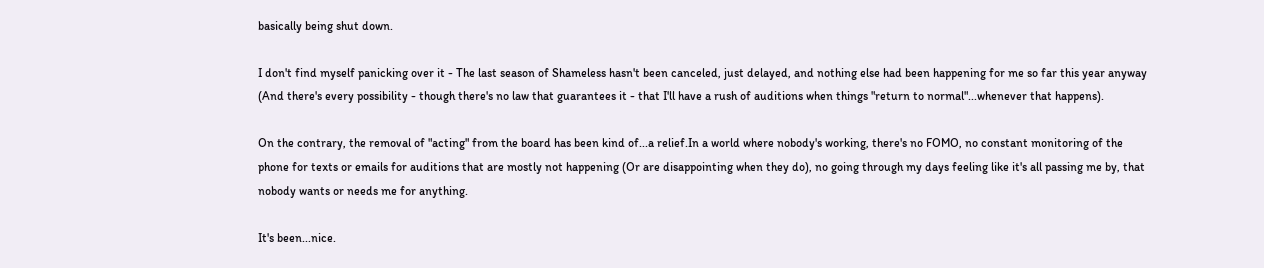basically being shut down.

I don't find myself panicking over it - The last season of Shameless hasn't been canceled, just delayed, and nothing else had been happening for me so far this year anyway (And there's every possibility - though there's no law that guarantees it - that I'll have a rush of auditions when things "return to normal"...whenever that happens).

On the contrary, the removal of "acting" from the board has been kind of...a relief.In a world where nobody's working, there's no FOMO, no constant monitoring of the phone for texts or emails for auditions that are mostly not happening (Or are disappointing when they do), no going through my days feeling like it's all passing me by, that nobody wants or needs me for anything.

It's been...nice.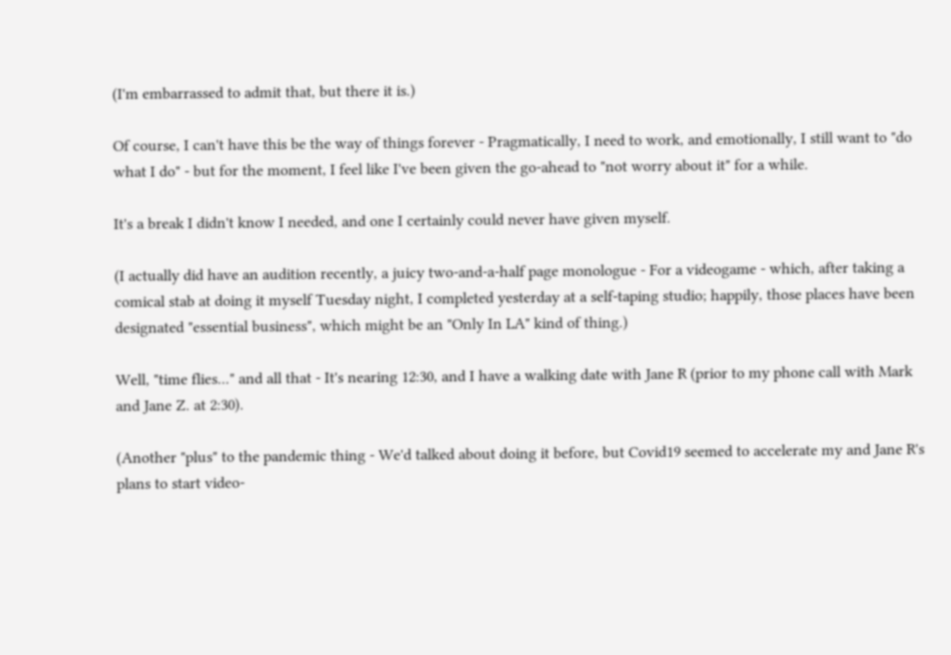(I'm embarrassed to admit that, but there it is.)

Of course, I can't have this be the way of things forever - Pragmatically, I need to work, and emotionally, I still want to "do what I do" - but for the moment, I feel like I've been given the go-ahead to "not worry about it" for a while.

It's a break I didn't know I needed, and one I certainly could never have given myself.

(I actually did have an audition recently, a juicy two-and-a-half page monologue - For a videogame - which, after taking a comical stab at doing it myself Tuesday night, I completed yesterday at a self-taping studio; happily, those places have been designated "essential business", which might be an "Only In LA" kind of thing.)

Well, "time flies..." and all that - It's nearing 12:30, and I have a walking date with Jane R (prior to my phone call with Mark and Jane Z. at 2:30).

(Another "plus" to the pandemic thing - We'd talked about doing it before, but Covid19 seemed to accelerate my and Jane R's plans to start video-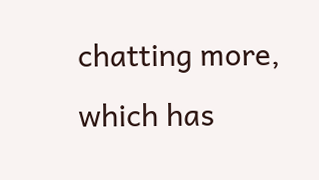chatting more, which has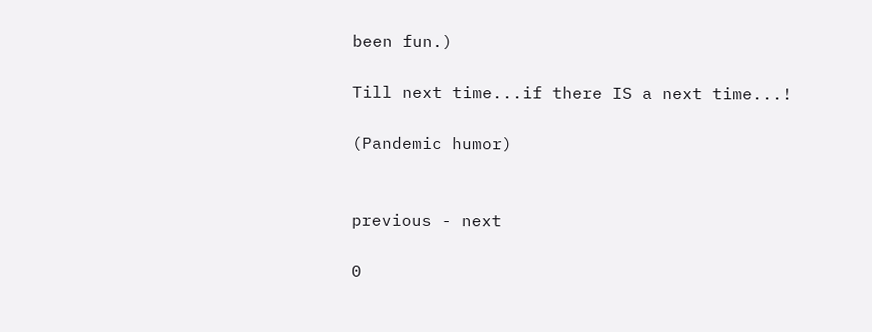been fun.)

Till next time...if there IS a next time...!

(Pandemic humor)


previous - next

0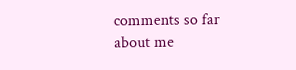comments so far
about me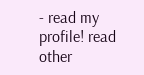- read my profile! read other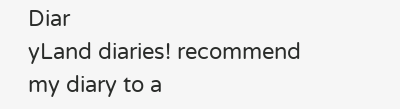Diar
yLand diaries! recommend my diary to a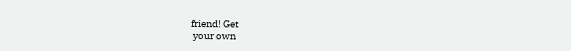friend! Get
 your own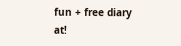fun + free diary at!